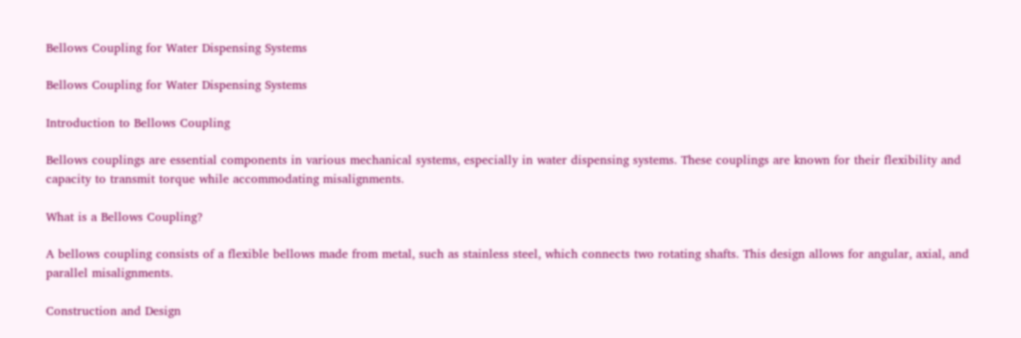Bellows Coupling for Water Dispensing Systems

Bellows Coupling for Water Dispensing Systems

Introduction to Bellows Coupling

Bellows couplings are essential components in various mechanical systems, especially in water dispensing systems. These couplings are known for their flexibility and capacity to transmit torque while accommodating misalignments.

What is a Bellows Coupling?

A bellows coupling consists of a flexible bellows made from metal, such as stainless steel, which connects two rotating shafts. This design allows for angular, axial, and parallel misalignments.

Construction and Design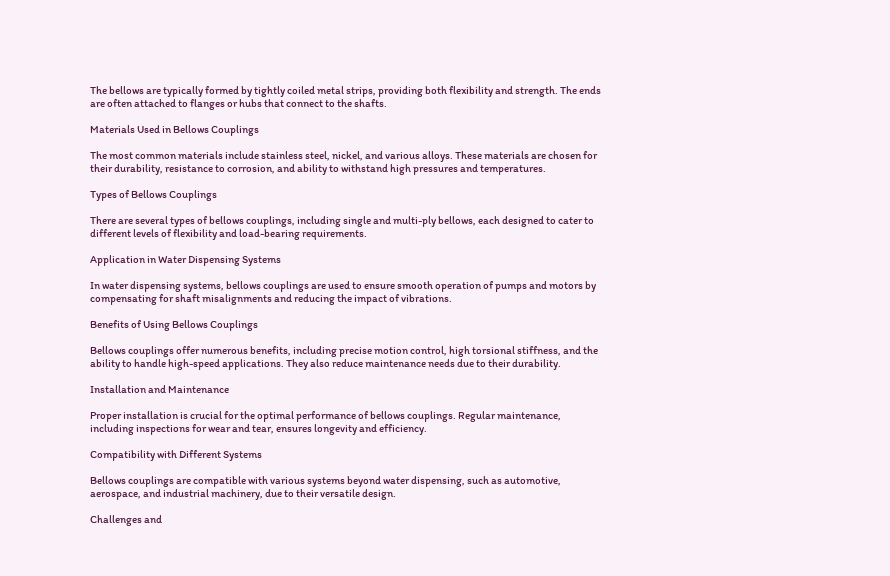The bellows are typically formed by tightly coiled metal strips, providing both flexibility and strength. The ends are often attached to flanges or hubs that connect to the shafts.

Materials Used in Bellows Couplings

The most common materials include stainless steel, nickel, and various alloys. These materials are chosen for their durability, resistance to corrosion, and ability to withstand high pressures and temperatures.

Types of Bellows Couplings

There are several types of bellows couplings, including single and multi-ply bellows, each designed to cater to different levels of flexibility and load-bearing requirements.

Application in Water Dispensing Systems

In water dispensing systems, bellows couplings are used to ensure smooth operation of pumps and motors by compensating for shaft misalignments and reducing the impact of vibrations.

Benefits of Using Bellows Couplings

Bellows couplings offer numerous benefits, including precise motion control, high torsional stiffness, and the ability to handle high-speed applications. They also reduce maintenance needs due to their durability.

Installation and Maintenance

Proper installation is crucial for the optimal performance of bellows couplings. Regular maintenance, including inspections for wear and tear, ensures longevity and efficiency.

Compatibility with Different Systems

Bellows couplings are compatible with various systems beyond water dispensing, such as automotive, aerospace, and industrial machinery, due to their versatile design.

Challenges and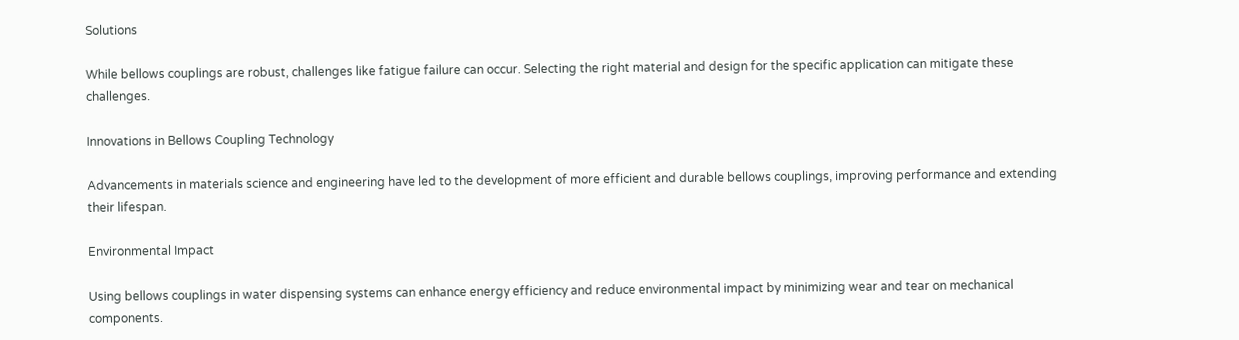Solutions

While bellows couplings are robust, challenges like fatigue failure can occur. Selecting the right material and design for the specific application can mitigate these challenges.

Innovations in Bellows Coupling Technology

Advancements in materials science and engineering have led to the development of more efficient and durable bellows couplings, improving performance and extending their lifespan.

Environmental Impact

Using bellows couplings in water dispensing systems can enhance energy efficiency and reduce environmental impact by minimizing wear and tear on mechanical components.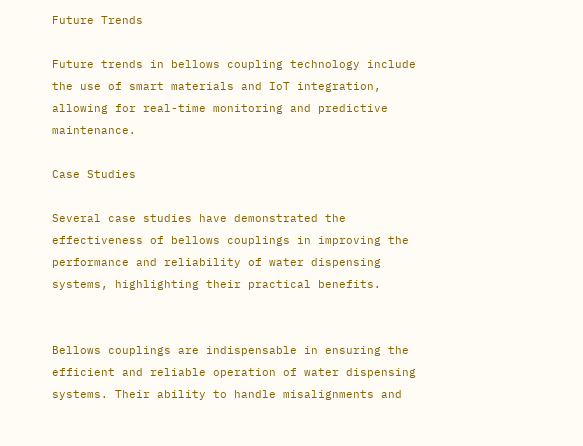Future Trends

Future trends in bellows coupling technology include the use of smart materials and IoT integration, allowing for real-time monitoring and predictive maintenance.

Case Studies

Several case studies have demonstrated the effectiveness of bellows couplings in improving the performance and reliability of water dispensing systems, highlighting their practical benefits.


Bellows couplings are indispensable in ensuring the efficient and reliable operation of water dispensing systems. Their ability to handle misalignments and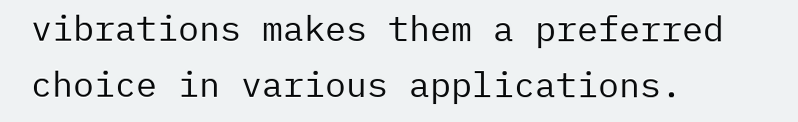vibrations makes them a preferred choice in various applications.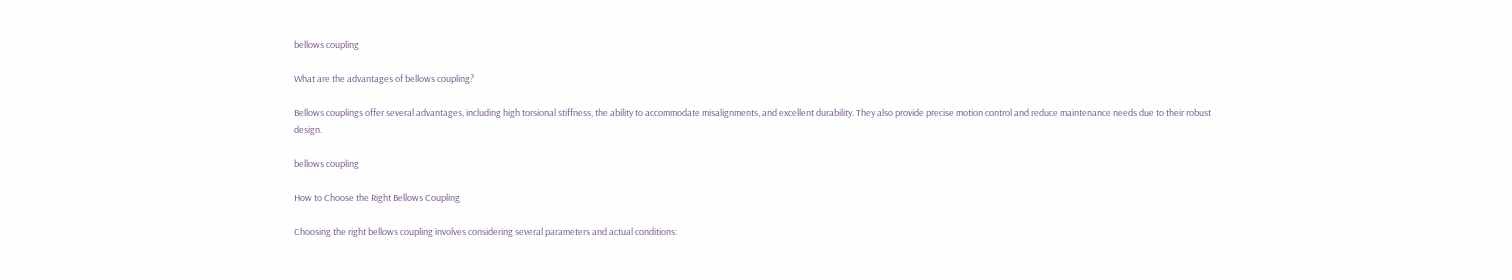bellows coupling

What are the advantages of bellows coupling?

Bellows couplings offer several advantages, including high torsional stiffness, the ability to accommodate misalignments, and excellent durability. They also provide precise motion control and reduce maintenance needs due to their robust design.

bellows coupling

How to Choose the Right Bellows Coupling

Choosing the right bellows coupling involves considering several parameters and actual conditions: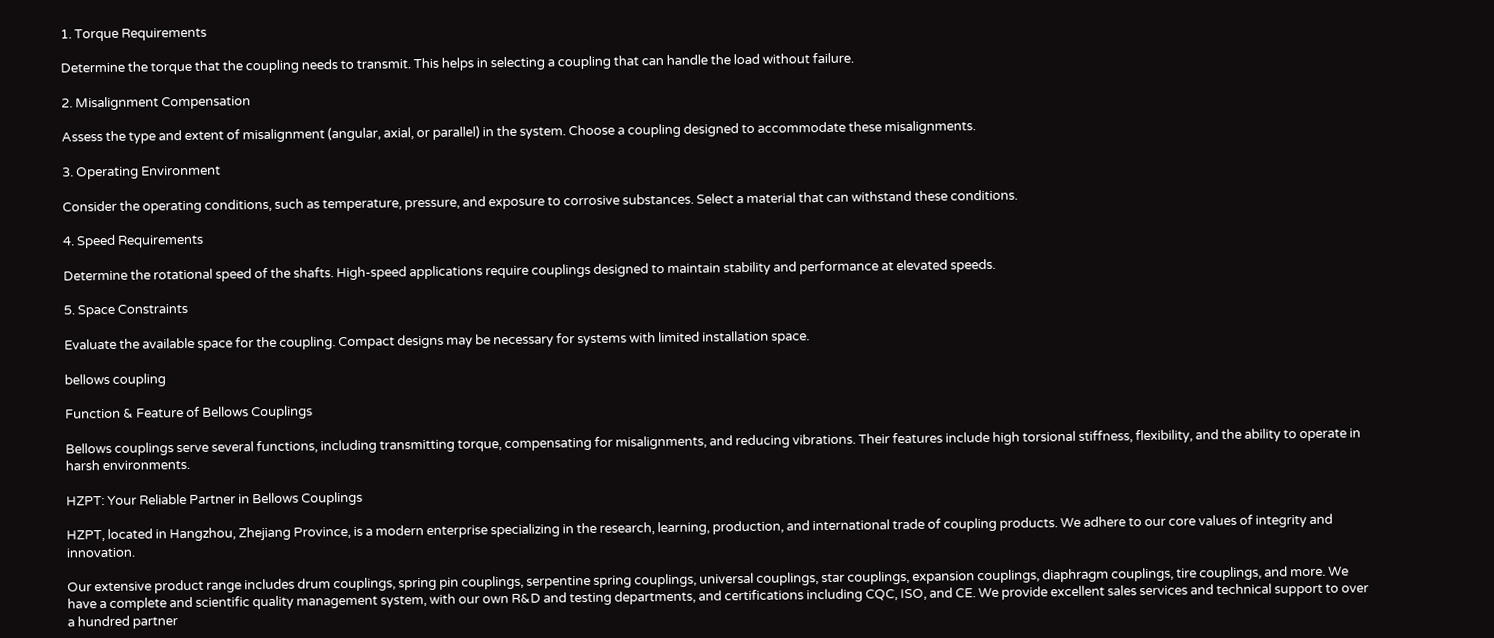1. Torque Requirements

Determine the torque that the coupling needs to transmit. This helps in selecting a coupling that can handle the load without failure.

2. Misalignment Compensation

Assess the type and extent of misalignment (angular, axial, or parallel) in the system. Choose a coupling designed to accommodate these misalignments.

3. Operating Environment

Consider the operating conditions, such as temperature, pressure, and exposure to corrosive substances. Select a material that can withstand these conditions.

4. Speed Requirements

Determine the rotational speed of the shafts. High-speed applications require couplings designed to maintain stability and performance at elevated speeds.

5. Space Constraints

Evaluate the available space for the coupling. Compact designs may be necessary for systems with limited installation space.

bellows coupling

Function & Feature of Bellows Couplings

Bellows couplings serve several functions, including transmitting torque, compensating for misalignments, and reducing vibrations. Their features include high torsional stiffness, flexibility, and the ability to operate in harsh environments.

HZPT: Your Reliable Partner in Bellows Couplings

HZPT, located in Hangzhou, Zhejiang Province, is a modern enterprise specializing in the research, learning, production, and international trade of coupling products. We adhere to our core values of integrity and innovation.

Our extensive product range includes drum couplings, spring pin couplings, serpentine spring couplings, universal couplings, star couplings, expansion couplings, diaphragm couplings, tire couplings, and more. We have a complete and scientific quality management system, with our own R&D and testing departments, and certifications including CQC, ISO, and CE. We provide excellent sales services and technical support to over a hundred partner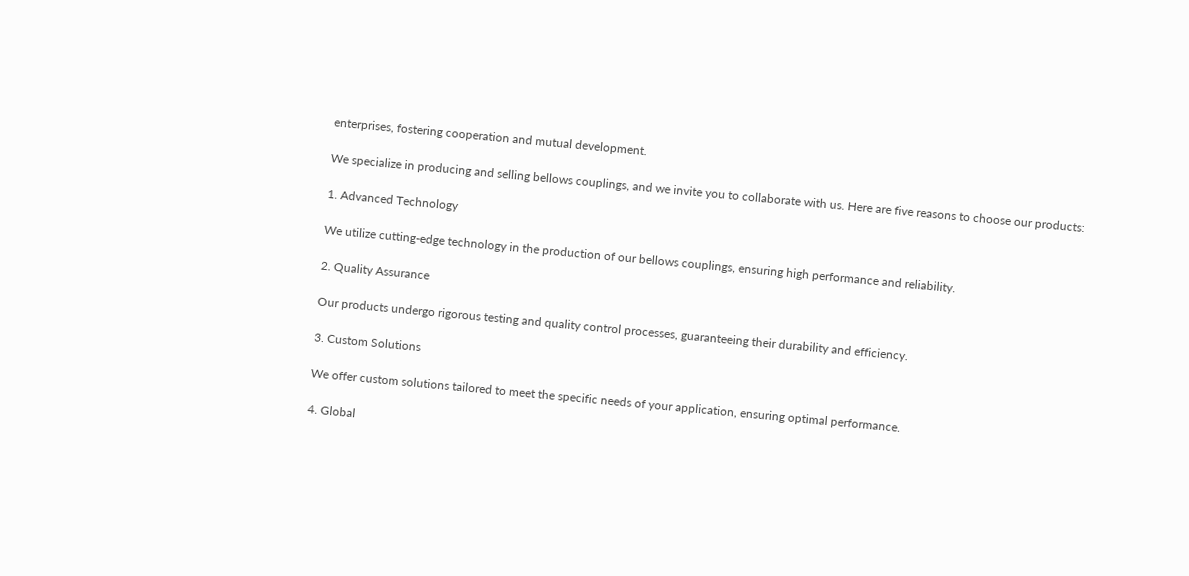enterprises, fostering cooperation and mutual development.

We specialize in producing and selling bellows couplings, and we invite you to collaborate with us. Here are five reasons to choose our products:

1. Advanced Technology

We utilize cutting-edge technology in the production of our bellows couplings, ensuring high performance and reliability.

2. Quality Assurance

Our products undergo rigorous testing and quality control processes, guaranteeing their durability and efficiency.

3. Custom Solutions

We offer custom solutions tailored to meet the specific needs of your application, ensuring optimal performance.

4. Global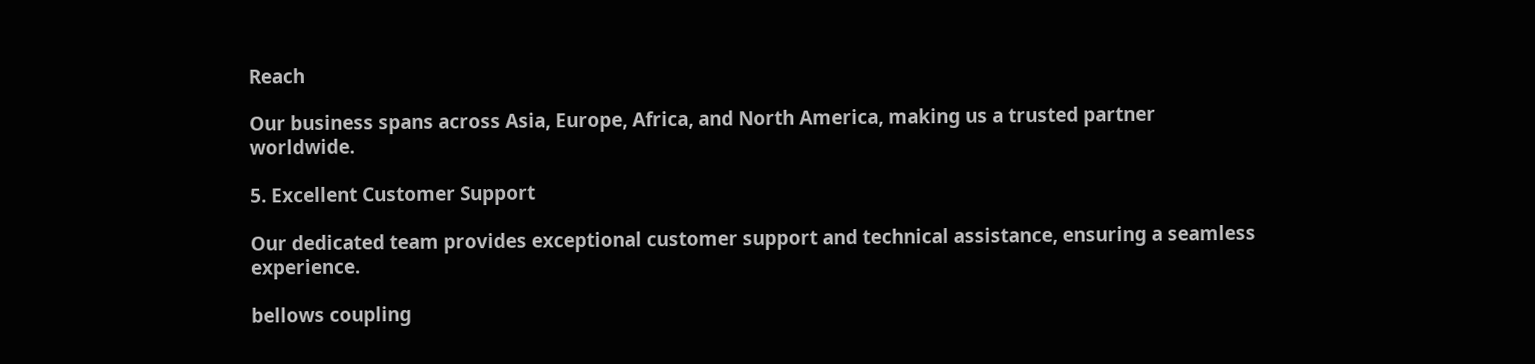Reach

Our business spans across Asia, Europe, Africa, and North America, making us a trusted partner worldwide.

5. Excellent Customer Support

Our dedicated team provides exceptional customer support and technical assistance, ensuring a seamless experience.

bellows coupling